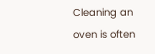Cleaning an oven is often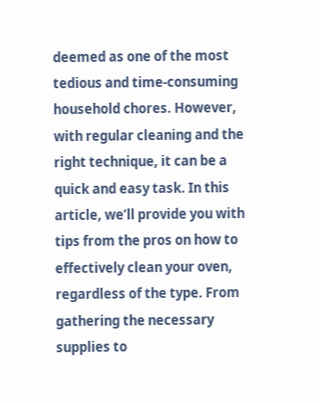deemed as one of the most tedious and time-consuming household chores. However, with regular cleaning and the right technique, it can be a quick and easy task. In this article, we’ll provide you with tips from the pros on how to effectively clean your oven, regardless of the type. From gathering the necessary supplies to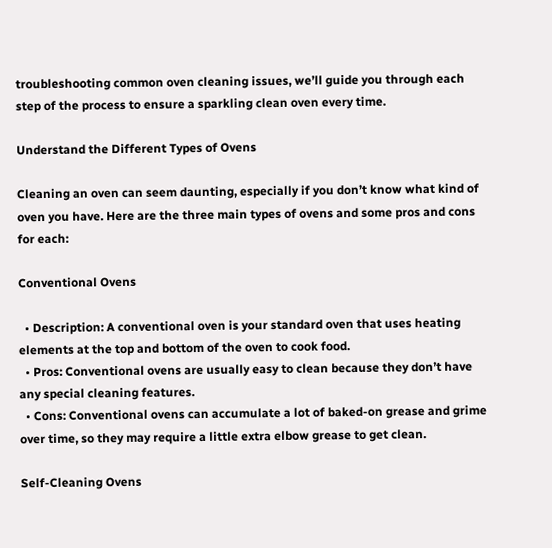troubleshooting common oven cleaning issues, we’ll guide you through each step of the process to ensure a sparkling clean oven every time.

Understand the Different Types of Ovens

Cleaning an oven can seem daunting, especially if you don’t know what kind of oven you have. Here are the three main types of ovens and some pros and cons for each:

Conventional Ovens

  • Description: A conventional oven is your standard oven that uses heating elements at the top and bottom of the oven to cook food.
  • Pros: Conventional ovens are usually easy to clean because they don’t have any special cleaning features.
  • Cons: Conventional ovens can accumulate a lot of baked-on grease and grime over time, so they may require a little extra elbow grease to get clean.

Self-Cleaning Ovens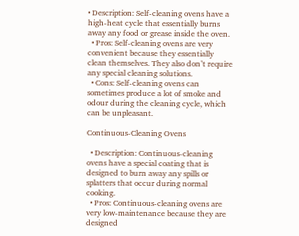• Description: Self-cleaning ovens have a high-heat cycle that essentially burns away any food or grease inside the oven.
  • Pros: Self-cleaning ovens are very convenient because they essentially clean themselves. They also don’t require any special cleaning solutions.
  • Cons: Self-cleaning ovens can sometimes produce a lot of smoke and odour during the cleaning cycle, which can be unpleasant.

Continuous-Cleaning Ovens

  • Description: Continuous-cleaning ovens have a special coating that is designed to burn away any spills or splatters that occur during normal cooking.
  • Pros: Continuous-cleaning ovens are very low-maintenance because they are designed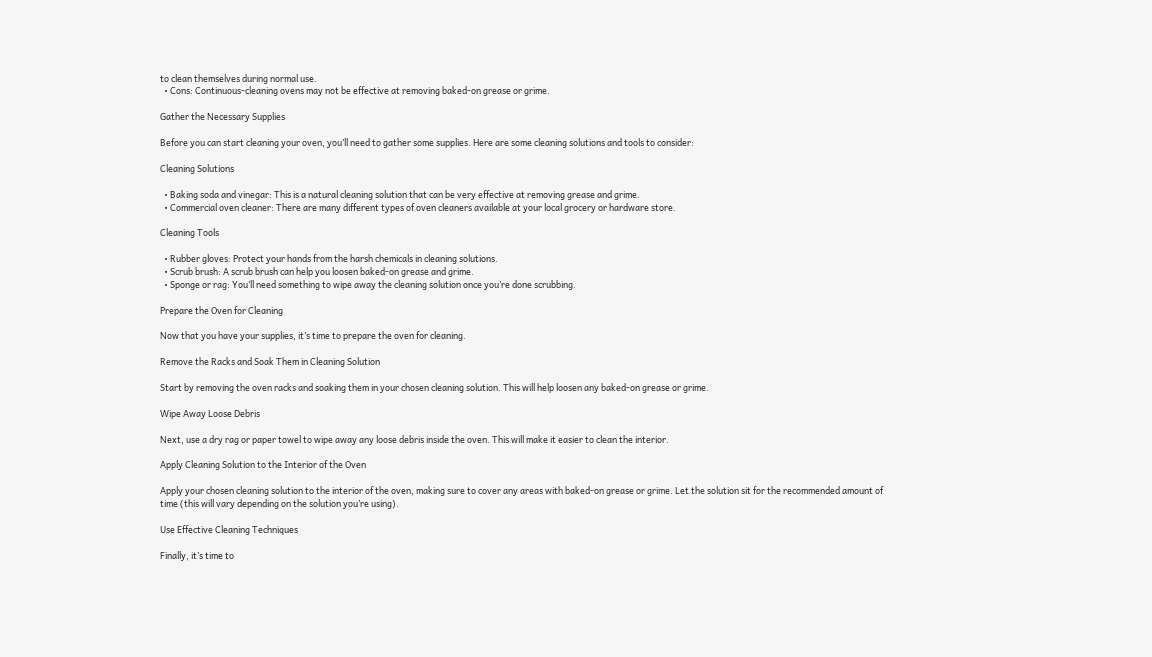to clean themselves during normal use.
  • Cons: Continuous-cleaning ovens may not be effective at removing baked-on grease or grime.

Gather the Necessary Supplies

Before you can start cleaning your oven, you’ll need to gather some supplies. Here are some cleaning solutions and tools to consider:

Cleaning Solutions

  • Baking soda and vinegar: This is a natural cleaning solution that can be very effective at removing grease and grime.
  • Commercial oven cleaner: There are many different types of oven cleaners available at your local grocery or hardware store.

Cleaning Tools

  • Rubber gloves: Protect your hands from the harsh chemicals in cleaning solutions.
  • Scrub brush: A scrub brush can help you loosen baked-on grease and grime.
  • Sponge or rag: You’ll need something to wipe away the cleaning solution once you’re done scrubbing.

Prepare the Oven for Cleaning

Now that you have your supplies, it’s time to prepare the oven for cleaning.

Remove the Racks and Soak Them in Cleaning Solution

Start by removing the oven racks and soaking them in your chosen cleaning solution. This will help loosen any baked-on grease or grime.

Wipe Away Loose Debris

Next, use a dry rag or paper towel to wipe away any loose debris inside the oven. This will make it easier to clean the interior.

Apply Cleaning Solution to the Interior of the Oven

Apply your chosen cleaning solution to the interior of the oven, making sure to cover any areas with baked-on grease or grime. Let the solution sit for the recommended amount of time (this will vary depending on the solution you’re using).

Use Effective Cleaning Techniques

Finally, it’s time to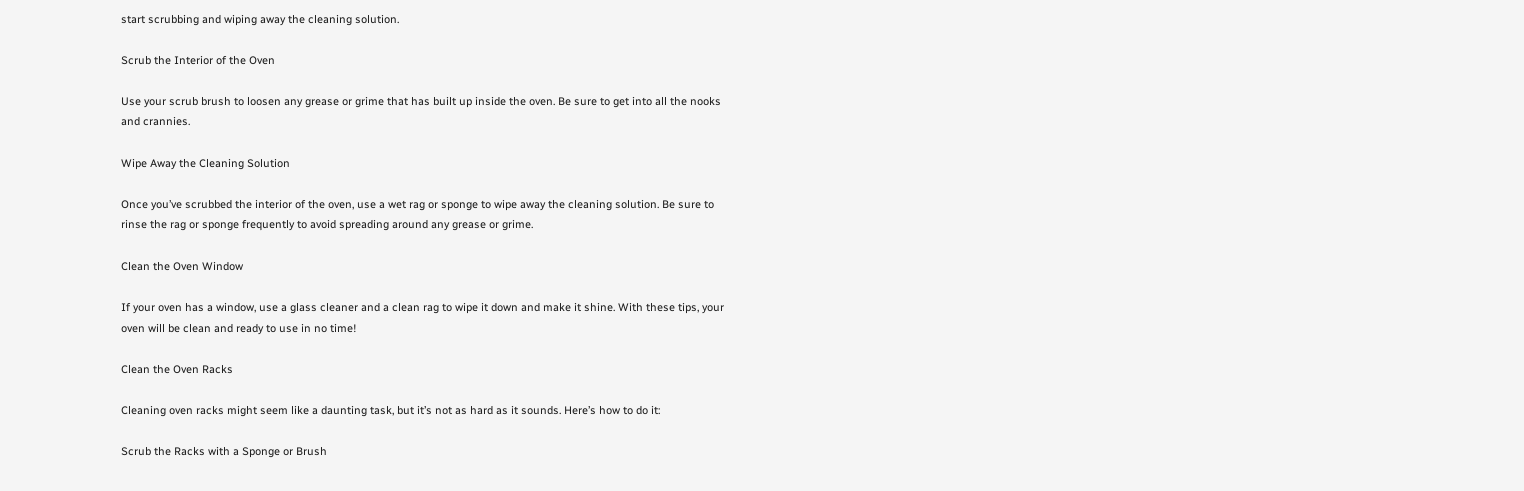start scrubbing and wiping away the cleaning solution.

Scrub the Interior of the Oven

Use your scrub brush to loosen any grease or grime that has built up inside the oven. Be sure to get into all the nooks and crannies.

Wipe Away the Cleaning Solution

Once you’ve scrubbed the interior of the oven, use a wet rag or sponge to wipe away the cleaning solution. Be sure to rinse the rag or sponge frequently to avoid spreading around any grease or grime.

Clean the Oven Window

If your oven has a window, use a glass cleaner and a clean rag to wipe it down and make it shine. With these tips, your oven will be clean and ready to use in no time!

Clean the Oven Racks

Cleaning oven racks might seem like a daunting task, but it’s not as hard as it sounds. Here’s how to do it:

Scrub the Racks with a Sponge or Brush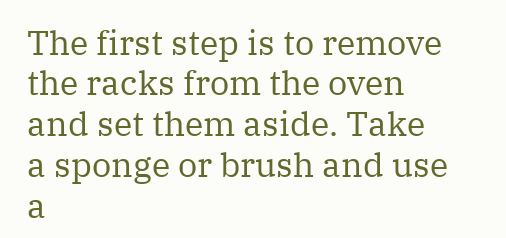The first step is to remove the racks from the oven and set them aside. Take a sponge or brush and use a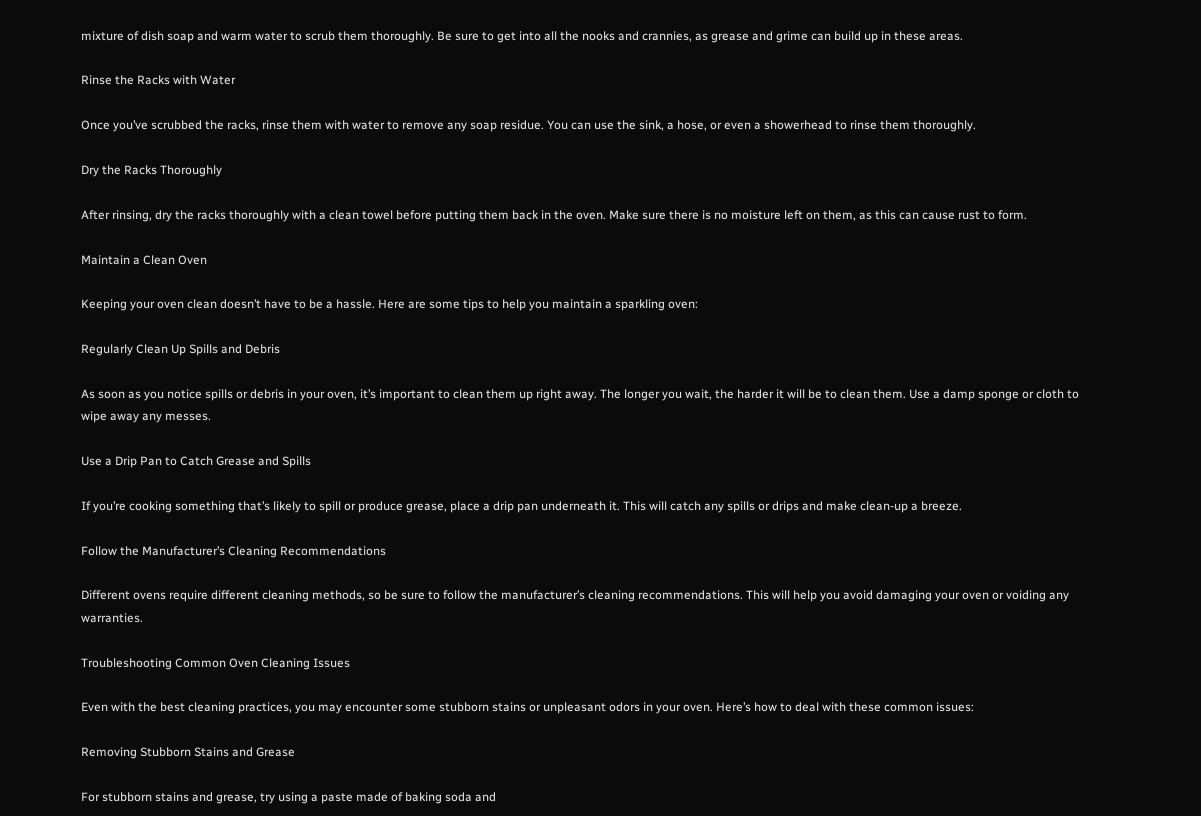mixture of dish soap and warm water to scrub them thoroughly. Be sure to get into all the nooks and crannies, as grease and grime can build up in these areas.

Rinse the Racks with Water

Once you’ve scrubbed the racks, rinse them with water to remove any soap residue. You can use the sink, a hose, or even a showerhead to rinse them thoroughly.

Dry the Racks Thoroughly

After rinsing, dry the racks thoroughly with a clean towel before putting them back in the oven. Make sure there is no moisture left on them, as this can cause rust to form.

Maintain a Clean Oven

Keeping your oven clean doesn’t have to be a hassle. Here are some tips to help you maintain a sparkling oven:

Regularly Clean Up Spills and Debris

As soon as you notice spills or debris in your oven, it’s important to clean them up right away. The longer you wait, the harder it will be to clean them. Use a damp sponge or cloth to wipe away any messes.

Use a Drip Pan to Catch Grease and Spills

If you’re cooking something that’s likely to spill or produce grease, place a drip pan underneath it. This will catch any spills or drips and make clean-up a breeze.

Follow the Manufacturer’s Cleaning Recommendations

Different ovens require different cleaning methods, so be sure to follow the manufacturer’s cleaning recommendations. This will help you avoid damaging your oven or voiding any warranties.

Troubleshooting Common Oven Cleaning Issues

Even with the best cleaning practices, you may encounter some stubborn stains or unpleasant odors in your oven. Here’s how to deal with these common issues:

Removing Stubborn Stains and Grease

For stubborn stains and grease, try using a paste made of baking soda and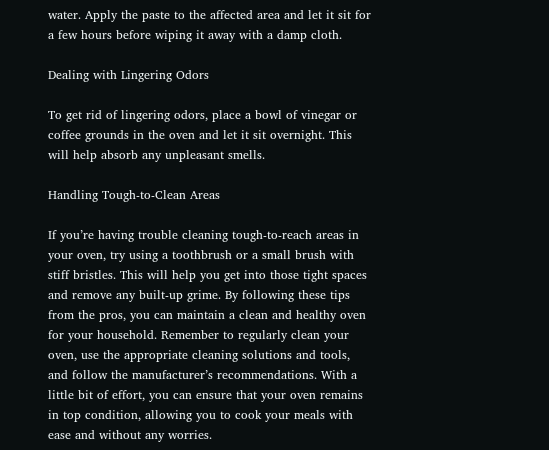water. Apply the paste to the affected area and let it sit for a few hours before wiping it away with a damp cloth.

Dealing with Lingering Odors

To get rid of lingering odors, place a bowl of vinegar or coffee grounds in the oven and let it sit overnight. This will help absorb any unpleasant smells.

Handling Tough-to-Clean Areas

If you’re having trouble cleaning tough-to-reach areas in your oven, try using a toothbrush or a small brush with stiff bristles. This will help you get into those tight spaces and remove any built-up grime. By following these tips from the pros, you can maintain a clean and healthy oven for your household. Remember to regularly clean your oven, use the appropriate cleaning solutions and tools, and follow the manufacturer’s recommendations. With a little bit of effort, you can ensure that your oven remains in top condition, allowing you to cook your meals with ease and without any worries.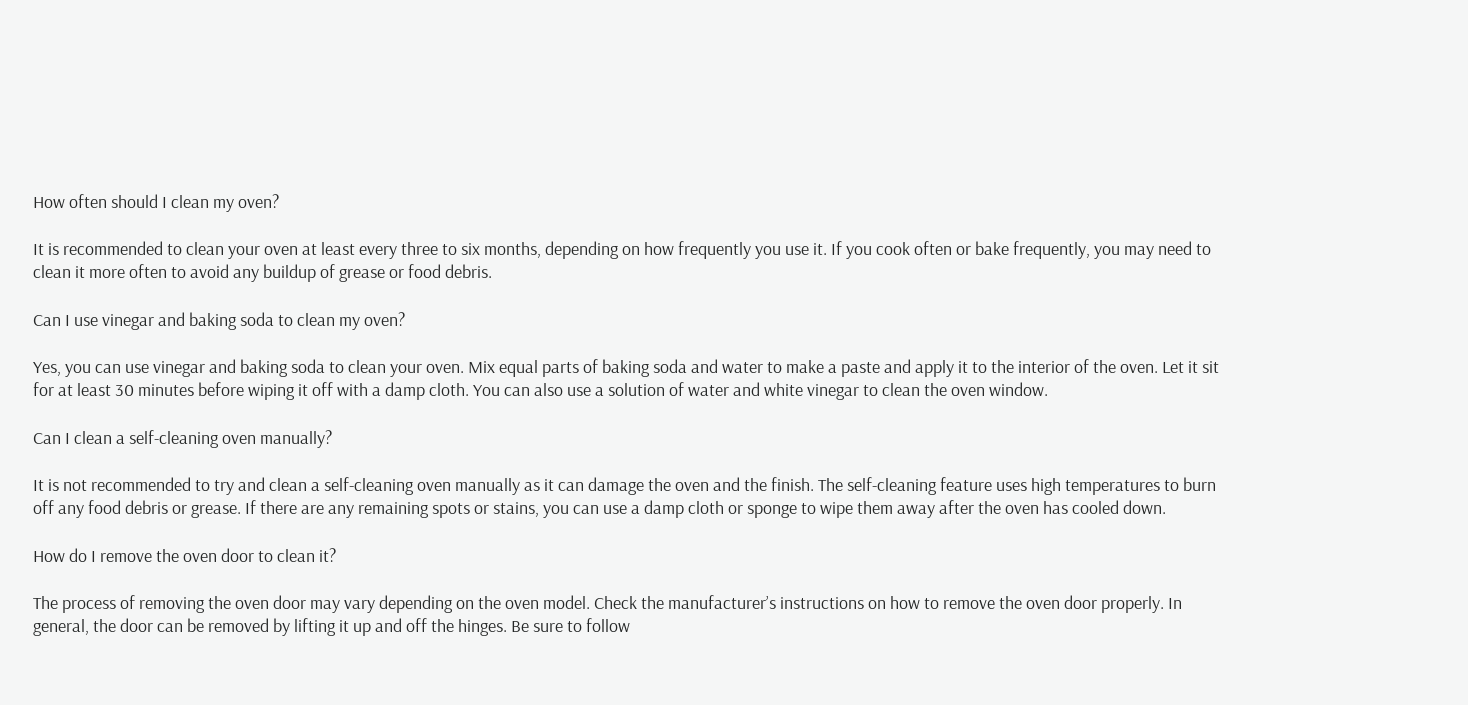How often should I clean my oven?

It is recommended to clean your oven at least every three to six months, depending on how frequently you use it. If you cook often or bake frequently, you may need to clean it more often to avoid any buildup of grease or food debris.

Can I use vinegar and baking soda to clean my oven?

Yes, you can use vinegar and baking soda to clean your oven. Mix equal parts of baking soda and water to make a paste and apply it to the interior of the oven. Let it sit for at least 30 minutes before wiping it off with a damp cloth. You can also use a solution of water and white vinegar to clean the oven window.

Can I clean a self-cleaning oven manually?

It is not recommended to try and clean a self-cleaning oven manually as it can damage the oven and the finish. The self-cleaning feature uses high temperatures to burn off any food debris or grease. If there are any remaining spots or stains, you can use a damp cloth or sponge to wipe them away after the oven has cooled down.

How do I remove the oven door to clean it?

The process of removing the oven door may vary depending on the oven model. Check the manufacturer’s instructions on how to remove the oven door properly. In general, the door can be removed by lifting it up and off the hinges. Be sure to follow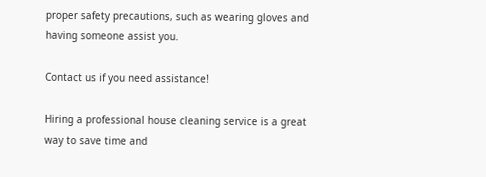proper safety precautions, such as wearing gloves and having someone assist you.

Contact us if you need assistance!

Hiring a professional house cleaning service is a great way to save time and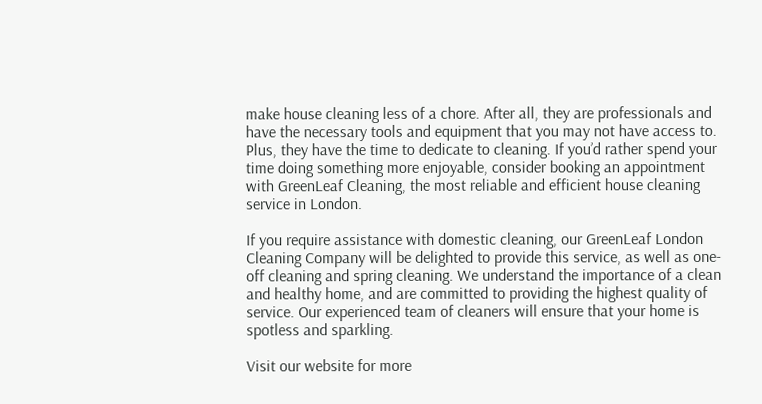make house cleaning less of a chore. After all, they are professionals and have the necessary tools and equipment that you may not have access to. Plus, they have the time to dedicate to cleaning. If you’d rather spend your time doing something more enjoyable, consider booking an appointment with GreenLeaf Cleaning, the most reliable and efficient house cleaning service in London.

If you require assistance with domestic cleaning, our GreenLeaf London Cleaning Company will be delighted to provide this service, as well as one-off cleaning and spring cleaning. We understand the importance of a clean and healthy home, and are committed to providing the highest quality of service. Our experienced team of cleaners will ensure that your home is spotless and sparkling.

Visit our website for more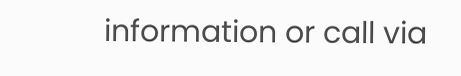information or call via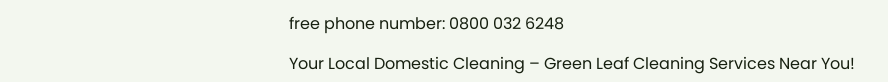free phone number: 0800 032 6248

Your Local Domestic Cleaning – Green Leaf Cleaning Services Near You!